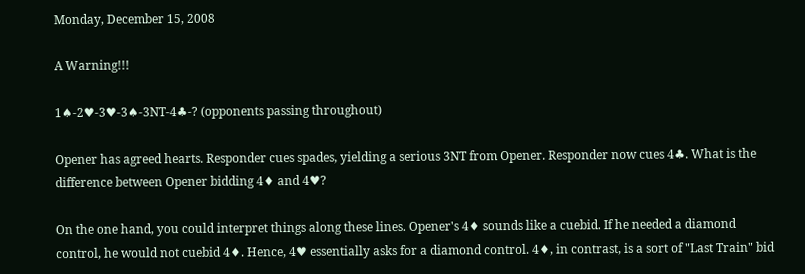Monday, December 15, 2008

A Warning!!!

1♠-2♥-3♥-3♠-3NT-4♣-? (opponents passing throughout)

Opener has agreed hearts. Responder cues spades, yielding a serious 3NT from Opener. Responder now cues 4♣. What is the difference between Opener bidding 4♦ and 4♥?

On the one hand, you could interpret things along these lines. Opener's 4♦ sounds like a cuebid. If he needed a diamond control, he would not cuebid 4♦. Hence, 4♥ essentially asks for a diamond control. 4♦, in contrast, is a sort of "Last Train" bid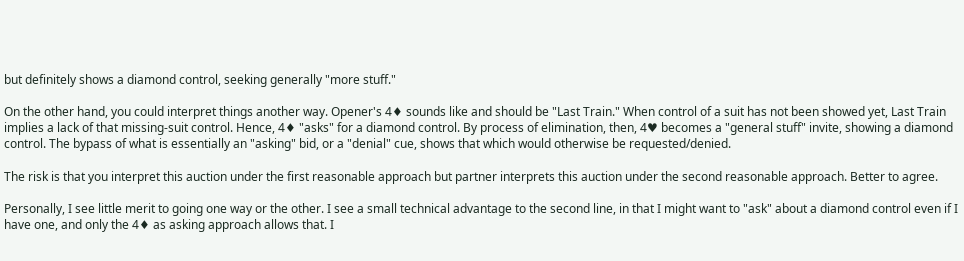but definitely shows a diamond control, seeking generally "more stuff."

On the other hand, you could interpret things another way. Opener's 4♦ sounds like and should be "Last Train." When control of a suit has not been showed yet, Last Train implies a lack of that missing-suit control. Hence, 4♦ "asks" for a diamond control. By process of elimination, then, 4♥ becomes a "general stuff" invite, showing a diamond control. The bypass of what is essentially an "asking" bid, or a "denial" cue, shows that which would otherwise be requested/denied.

The risk is that you interpret this auction under the first reasonable approach but partner interprets this auction under the second reasonable approach. Better to agree.

Personally, I see little merit to going one way or the other. I see a small technical advantage to the second line, in that I might want to "ask" about a diamond control even if I have one, and only the 4♦ as asking approach allows that. I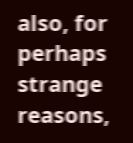also, for perhaps strange reasons,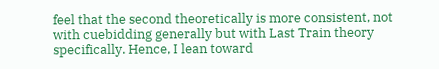feel that the second theoretically is more consistent, not with cuebidding generally but with Last Train theory specifically. Hence, I lean toward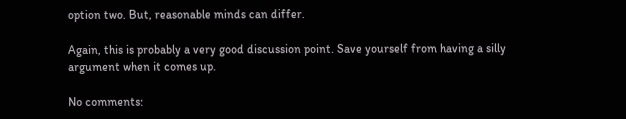option two. But, reasonable minds can differ.

Again, this is probably a very good discussion point. Save yourself from having a silly argument when it comes up.

No comments: